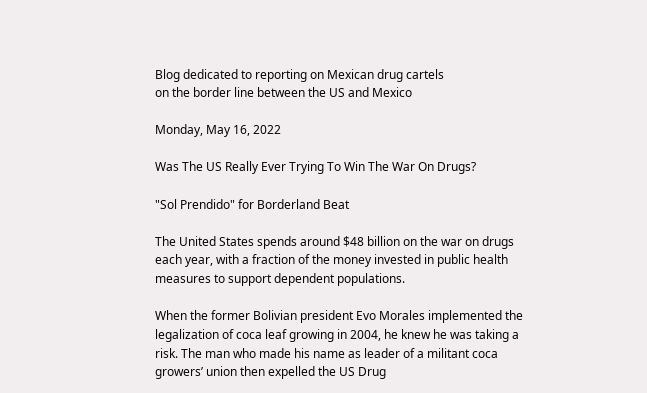Blog dedicated to reporting on Mexican drug cartels
on the border line between the US and Mexico

Monday, May 16, 2022

Was The US Really Ever Trying To Win The War On Drugs?

"Sol Prendido" for Borderland Beat

The United States spends around $48 billion on the war on drugs each year, with a fraction of the money invested in public health measures to support dependent populations.

When the former Bolivian president Evo Morales implemented the legalization of coca leaf growing in 2004, he knew he was taking a risk. The man who made his name as leader of a militant coca growers’ union then expelled the US Drug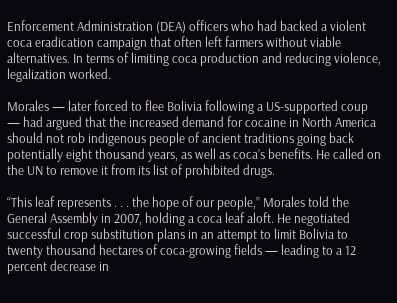Enforcement Administration (DEA) officers who had backed a violent coca eradication campaign that often left farmers without viable alternatives. In terms of limiting coca production and reducing violence, legalization worked.

Morales — later forced to flee Bolivia following a US-supported coup — had argued that the increased demand for cocaine in North America should not rob indigenous people of ancient traditions going back potentially eight thousand years, as well as coca’s benefits. He called on the UN to remove it from its list of prohibited drugs.

“This leaf represents . . . the hope of our people,” Morales told the General Assembly in 2007, holding a coca leaf aloft. He negotiated successful crop substitution plans in an attempt to limit Bolivia to twenty thousand hectares of coca-growing fields — leading to a 12 percent decrease in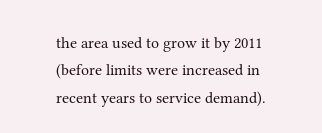the area used to grow it by 2011 (before limits were increased in recent years to service demand).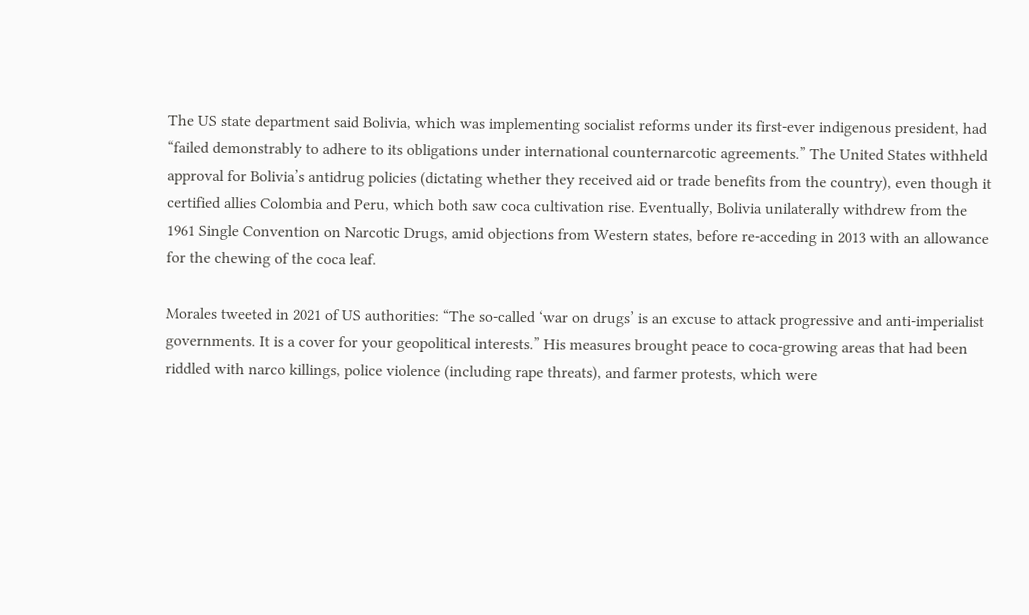The US state department said Bolivia, which was implementing socialist reforms under its first-ever indigenous president, had “failed demonstrably to adhere to its obligations under international counternarcotic agreements.” The United States withheld approval for Bolivia’s antidrug policies (dictating whether they received aid or trade benefits from the country), even though it certified allies Colombia and Peru, which both saw coca cultivation rise. Eventually, Bolivia unilaterally withdrew from the 1961 Single Convention on Narcotic Drugs, amid objections from Western states, before re-acceding in 2013 with an allowance for the chewing of the coca leaf.

Morales tweeted in 2021 of US authorities: “The so-called ‘war on drugs’ is an excuse to attack progressive and anti-imperialist governments. It is a cover for your geopolitical interests.” His measures brought peace to coca-growing areas that had been riddled with narco killings, police violence (including rape threats), and farmer protests, which were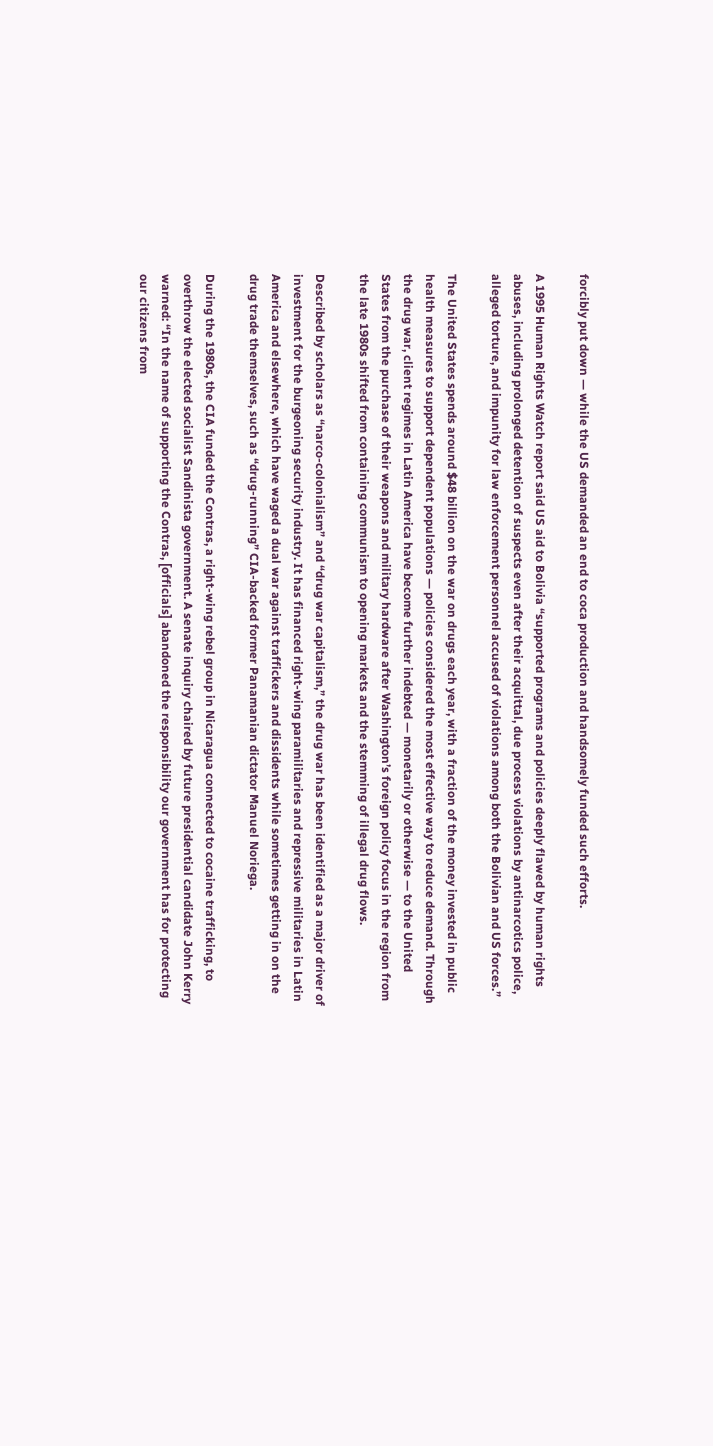forcibly put down — while the US demanded an end to coca production and handsomely funded such efforts.

A 1995 Human Rights Watch report said US aid to Bolivia “supported programs and policies deeply flawed by human rights abuses, including prolonged detention of suspects even after their acquittal, due process violations by antinarcotics police, alleged torture, and impunity for law enforcement personnel accused of violations among both the Bolivian and US forces.”

The United States spends around $48 billion on the war on drugs each year, with a fraction of the money invested in public health measures to support dependent populations — policies considered the most effective way to reduce demand. Through the drug war, client regimes in Latin America have become further indebted — monetarily or otherwise — to the United States from the purchase of their weapons and military hardware after Washington’s foreign policy focus in the region from the late 1980s shifted from containing communism to opening markets and the stemming of illegal drug flows.

Described by scholars as “narco-colonialism” and “drug war capitalism,” the drug war has been identified as a major driver of investment for the burgeoning security industry. It has financed right-wing paramilitaries and repressive militaries in Latin America and elsewhere, which have waged a dual war against traffickers and dissidents while sometimes getting in on the drug trade themselves, such as “drug-running” CIA-backed former Panamanian dictator Manuel Noriega.

During the 1980s, the CIA funded the Contras, a right-wing rebel group in Nicaragua connected to cocaine trafficking, to overthrow the elected socialist Sandinista government. A senate inquiry chaired by future presidential candidate John Kerry warned: “In the name of supporting the Contras, [officials] abandoned the responsibility our government has for protecting our citizens from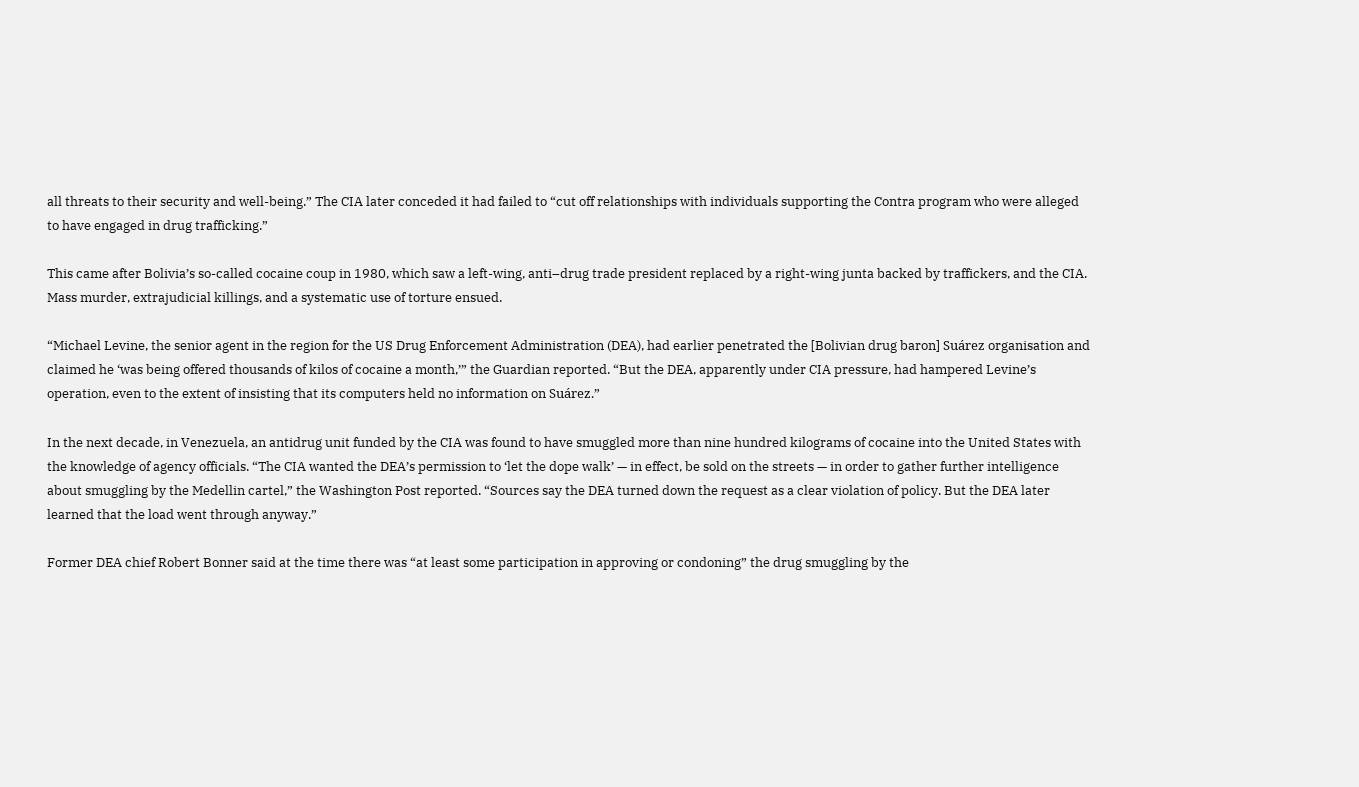all threats to their security and well-being.” The CIA later conceded it had failed to “cut off relationships with individuals supporting the Contra program who were alleged to have engaged in drug trafficking.”

This came after Bolivia’s so-called cocaine coup in 1980, which saw a left-wing, anti–drug trade president replaced by a right-wing junta backed by traffickers, and the CIA. Mass murder, extrajudicial killings, and a systematic use of torture ensued.

“Michael Levine, the senior agent in the region for the US Drug Enforcement Administration (DEA), had earlier penetrated the [Bolivian drug baron] Suárez organisation and claimed he ‘was being offered thousands of kilos of cocaine a month,’” the Guardian reported. “But the DEA, apparently under CIA pressure, had hampered Levine’s operation, even to the extent of insisting that its computers held no information on Suárez.”

In the next decade, in Venezuela, an antidrug unit funded by the CIA was found to have smuggled more than nine hundred kilograms of cocaine into the United States with the knowledge of agency officials. “The CIA wanted the DEA’s permission to ‘let the dope walk’ — in effect, be sold on the streets — in order to gather further intelligence about smuggling by the Medellin cartel,” the Washington Post reported. “Sources say the DEA turned down the request as a clear violation of policy. But the DEA later learned that the load went through anyway.”

Former DEA chief Robert Bonner said at the time there was “at least some participation in approving or condoning” the drug smuggling by the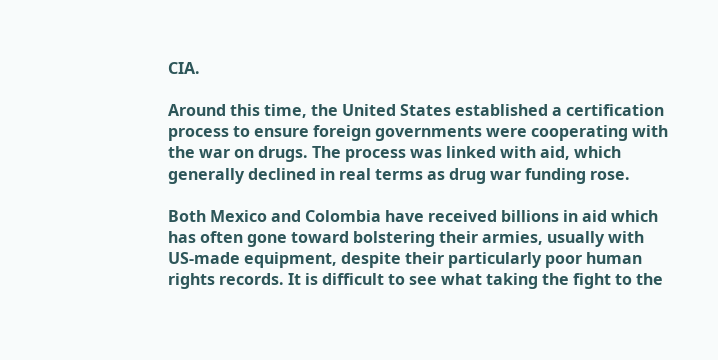CIA.

Around this time, the United States established a certification process to ensure foreign governments were cooperating with the war on drugs. The process was linked with aid, which generally declined in real terms as drug war funding rose.

Both Mexico and Colombia have received billions in aid which has often gone toward bolstering their armies, usually with US-made equipment, despite their particularly poor human rights records. It is difficult to see what taking the fight to the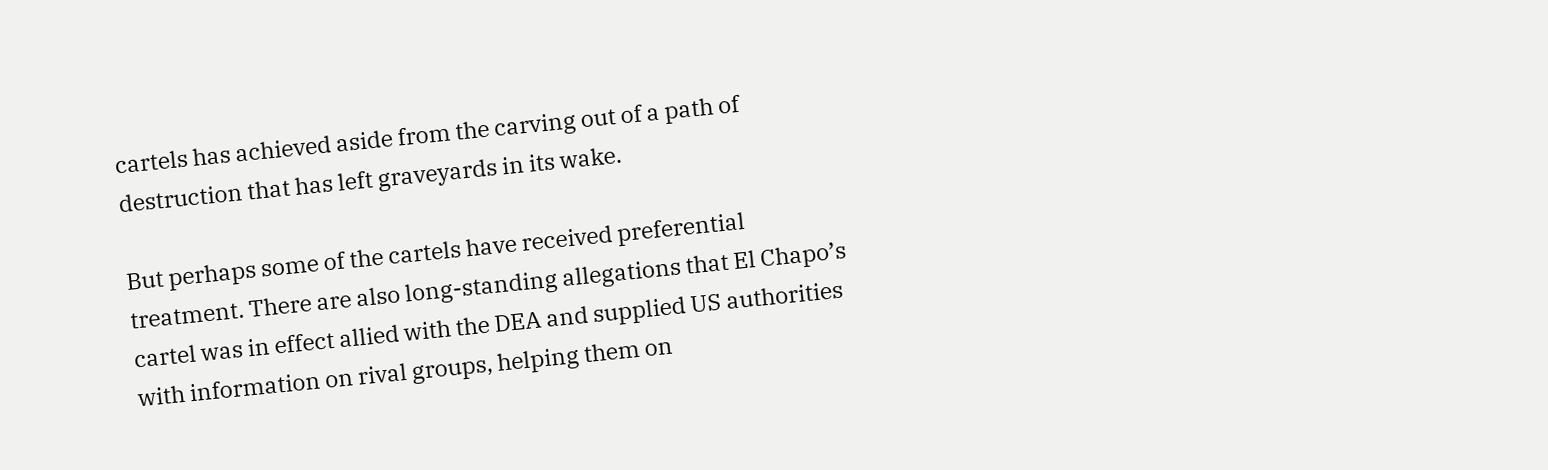cartels has achieved aside from the carving out of a path of destruction that has left graveyards in its wake.

But perhaps some of the cartels have received preferential treatment. There are also long-standing allegations that El Chapo’s cartel was in effect allied with the DEA and supplied US authorities with information on rival groups, helping them on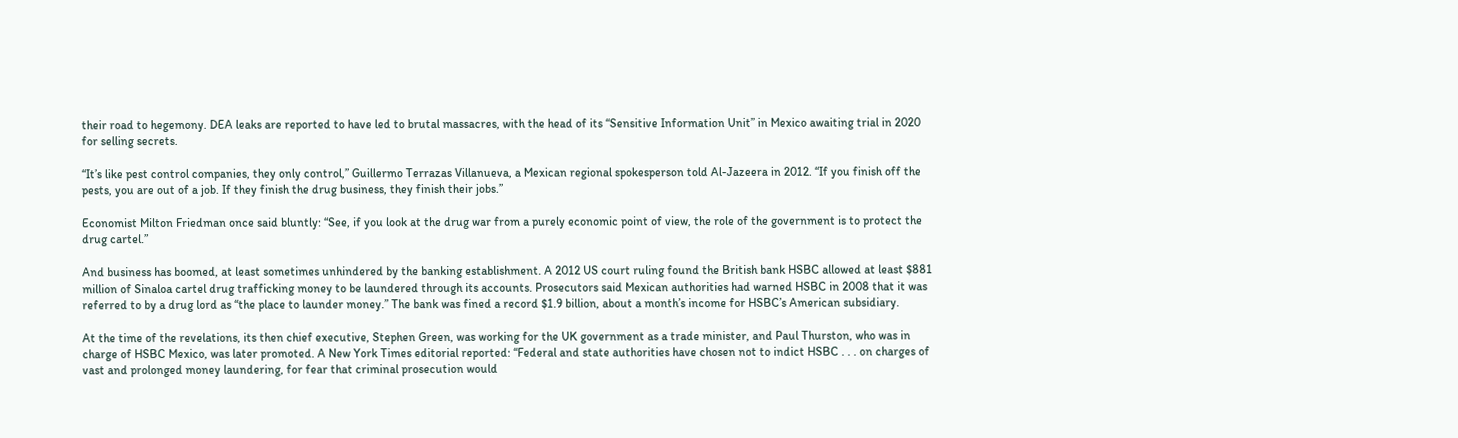their road to hegemony. DEA leaks are reported to have led to brutal massacres, with the head of its “Sensitive Information Unit” in Mexico awaiting trial in 2020 for selling secrets.

“It’s like pest control companies, they only control,” Guillermo Terrazas Villanueva, a Mexican regional spokesperson told Al-Jazeera in 2012. “If you finish off the pests, you are out of a job. If they finish the drug business, they finish their jobs.”

Economist Milton Friedman once said bluntly: “See, if you look at the drug war from a purely economic point of view, the role of the government is to protect the drug cartel.”

And business has boomed, at least sometimes unhindered by the banking establishment. A 2012 US court ruling found the British bank HSBC allowed at least $881 million of Sinaloa cartel drug trafficking money to be laundered through its accounts. Prosecutors said Mexican authorities had warned HSBC in 2008 that it was referred to by a drug lord as “the place to launder money.” The bank was fined a record $1.9 billion, about a month’s income for HSBC’s American subsidiary.

At the time of the revelations, its then chief executive, Stephen Green, was working for the UK government as a trade minister, and Paul Thurston, who was in charge of HSBC Mexico, was later promoted. A New York Times editorial reported: “Federal and state authorities have chosen not to indict HSBC . . . on charges of vast and prolonged money laundering, for fear that criminal prosecution would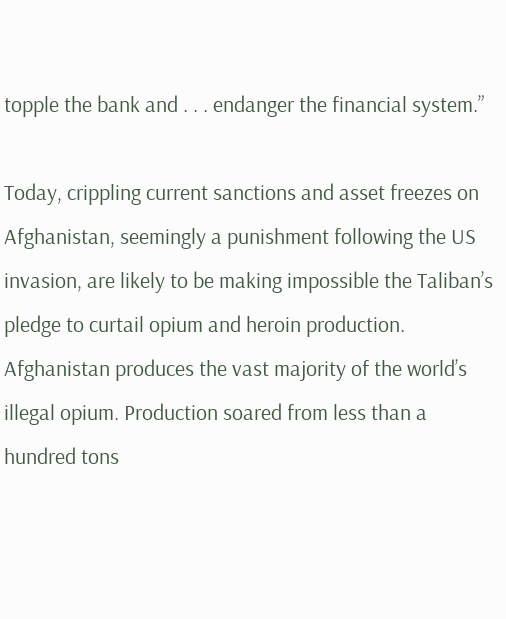topple the bank and . . . endanger the financial system.”

Today, crippling current sanctions and asset freezes on Afghanistan, seemingly a punishment following the US invasion, are likely to be making impossible the Taliban’s pledge to curtail opium and heroin production. Afghanistan produces the vast majority of the world’s illegal opium. Production soared from less than a hundred tons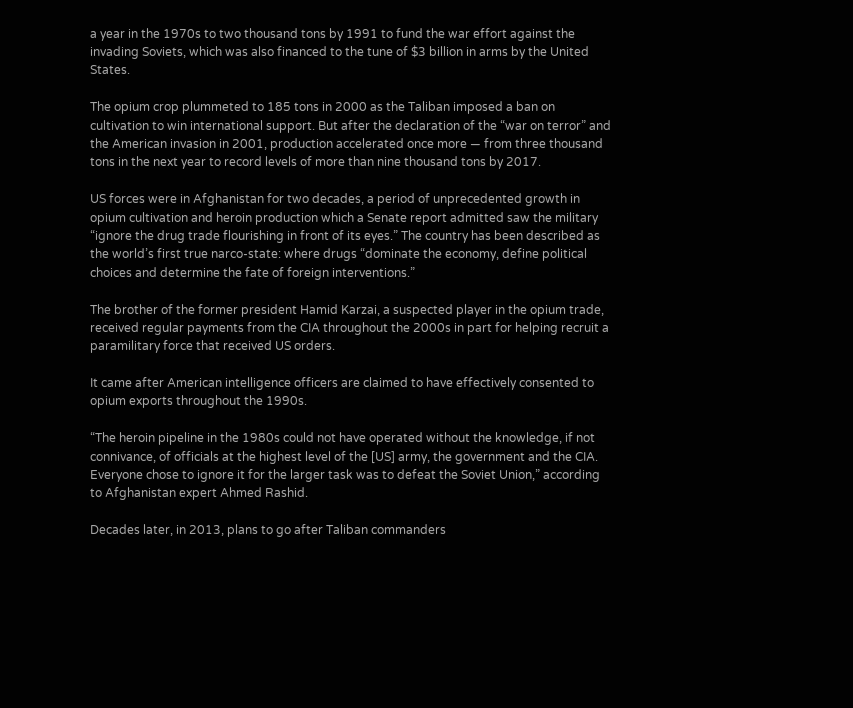a year in the 1970s to two thousand tons by 1991 to fund the war effort against the invading Soviets, which was also financed to the tune of $3 billion in arms by the United States.

The opium crop plummeted to 185 tons in 2000 as the Taliban imposed a ban on cultivation to win international support. But after the declaration of the “war on terror” and the American invasion in 2001, production accelerated once more — from three thousand tons in the next year to record levels of more than nine thousand tons by 2017.

US forces were in Afghanistan for two decades, a period of unprecedented growth in opium cultivation and heroin production which a Senate report admitted saw the military “ignore the drug trade flourishing in front of its eyes.” The country has been described as the world’s first true narco-state: where drugs “dominate the economy, define political choices and determine the fate of foreign interventions.”

The brother of the former president Hamid Karzai, a suspected player in the opium trade, received regular payments from the CIA throughout the 2000s in part for helping recruit a paramilitary force that received US orders.

It came after American intelligence officers are claimed to have effectively consented to opium exports throughout the 1990s.

“The heroin pipeline in the 1980s could not have operated without the knowledge, if not connivance, of officials at the highest level of the [US] army, the government and the CIA. Everyone chose to ignore it for the larger task was to defeat the Soviet Union,” according to Afghanistan expert Ahmed Rashid.

Decades later, in 2013, plans to go after Taliban commanders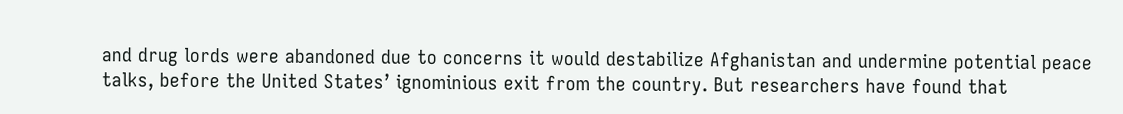and drug lords were abandoned due to concerns it would destabilize Afghanistan and undermine potential peace talks, before the United States’ ignominious exit from the country. But researchers have found that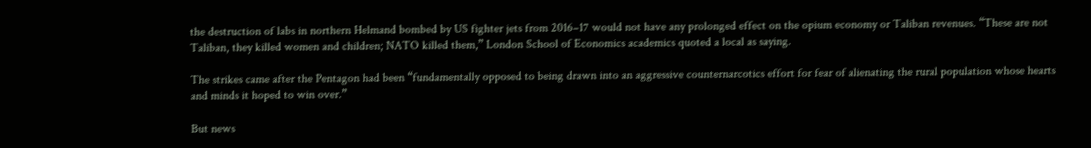the destruction of labs in northern Helmand bombed by US fighter jets from 2016–17 would not have any prolonged effect on the opium economy or Taliban revenues. “These are not Taliban, they killed women and children; NATO killed them,” London School of Economics academics quoted a local as saying.

The strikes came after the Pentagon had been “fundamentally opposed to being drawn into an aggressive counternarcotics effort for fear of alienating the rural population whose hearts and minds it hoped to win over.”

But news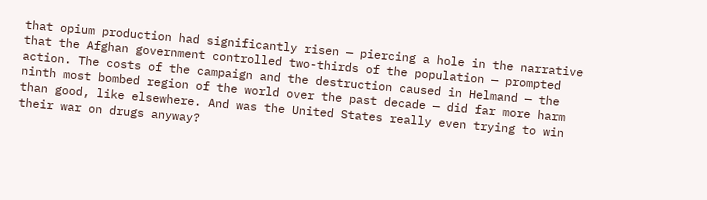that opium production had significantly risen — piercing a hole in the narrative that the Afghan government controlled two-thirds of the population — prompted action. The costs of the campaign and the destruction caused in Helmand — the ninth most bombed region of the world over the past decade — did far more harm than good, like elsewhere. And was the United States really even trying to win their war on drugs anyway?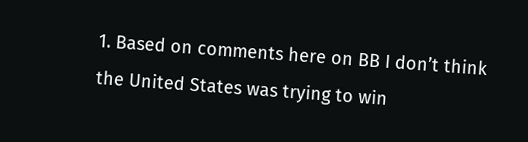1. Based on comments here on BB I don’t think the United States was trying to win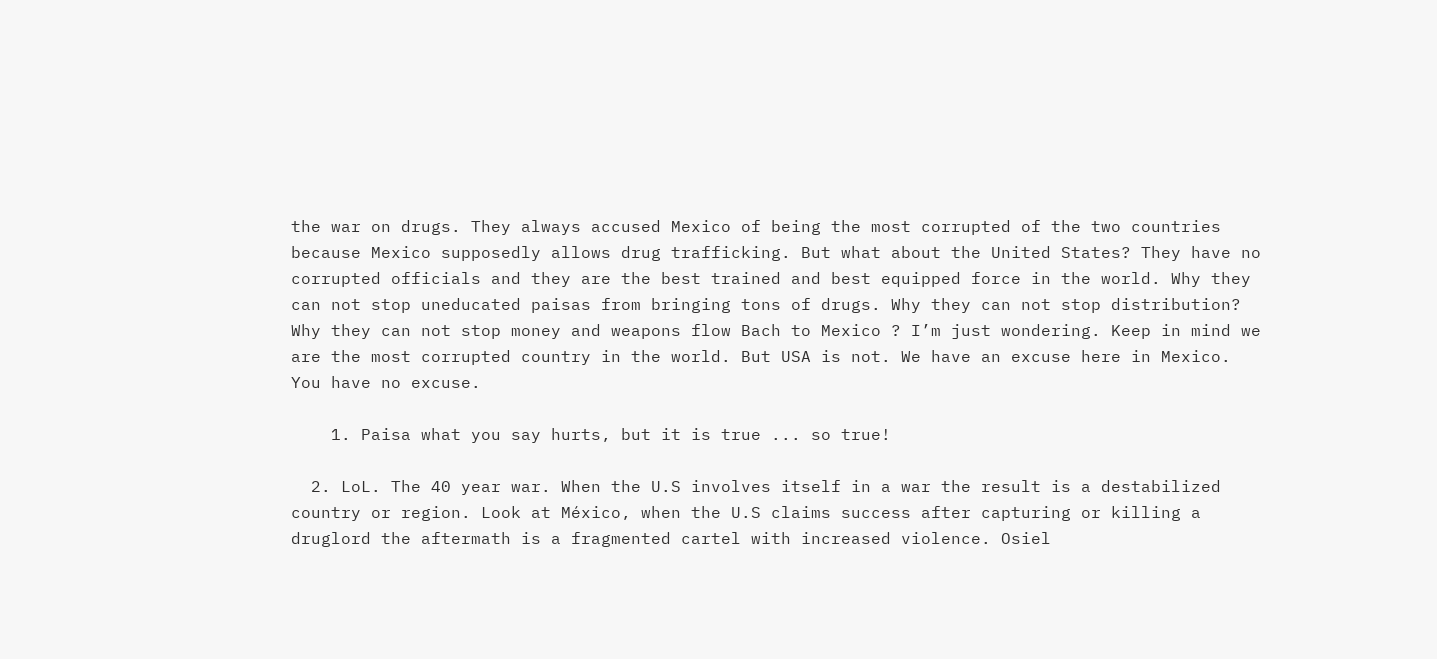the war on drugs. They always accused Mexico of being the most corrupted of the two countries because Mexico supposedly allows drug trafficking. But what about the United States? They have no corrupted officials and they are the best trained and best equipped force in the world. Why they can not stop uneducated paisas from bringing tons of drugs. Why they can not stop distribution? Why they can not stop money and weapons flow Bach to Mexico ? I’m just wondering. Keep in mind we are the most corrupted country in the world. But USA is not. We have an excuse here in Mexico. You have no excuse.

    1. Paisa what you say hurts, but it is true ... so true!

  2. LoL. The 40 year war. When the U.S involves itself in a war the result is a destabilized country or region. Look at México, when the U.S claims success after capturing or killing a druglord the aftermath is a fragmented cartel with increased violence. Osiel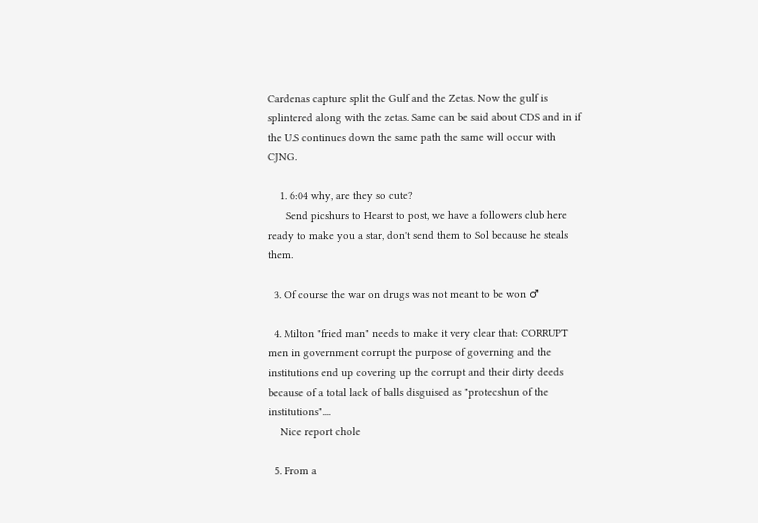Cardenas capture split the Gulf and the Zetas. Now the gulf is splintered along with the zetas. Same can be said about CDS and in if the U.S continues down the same path the same will occur with CJNG.

    1. 6:04 why, are they so cute?
      Send picshurs to Hearst to post, we have a followers club here ready to make you a star, don't send them to Sol because he steals them.

  3. Of course the war on drugs was not meant to be won ♂

  4. Milton "fried man" needs to make it very clear that: CORRUPT men in government corrupt the purpose of governing and the institutions end up covering up the corrupt and their dirty deeds because of a total lack of balls disguised as "protecshun of the institutions"....
    Nice report chole

  5. From a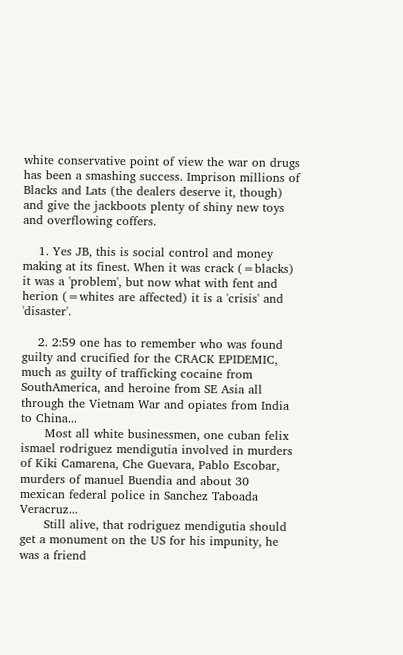white conservative point of view the war on drugs has been a smashing success. Imprison millions of Blacks and Lats (the dealers deserve it, though) and give the jackboots plenty of shiny new toys and overflowing coffers.

    1. Yes JB, this is social control and money making at its finest. When it was crack (=blacks) it was a 'problem', but now what with fent and herion (=whites are affected) it is a 'crisis' and 'disaster'.

    2. 2:59 one has to remember who was found guilty and crucified for the CRACK EPIDEMIC, much as guilty of trafficking cocaine from SouthAmerica, and heroine from SE Asia all through the Vietnam War and opiates from India to China...
      Most all white businessmen, one cuban felix ismael rodriguez mendigutia involved in murders of Kiki Camarena, Che Guevara, Pablo Escobar, murders of manuel Buendia and about 30 mexican federal police in Sanchez Taboada Veracruz...
      Still alive, that rodriguez mendigutia should get a monument on the US for his impunity, he was a friend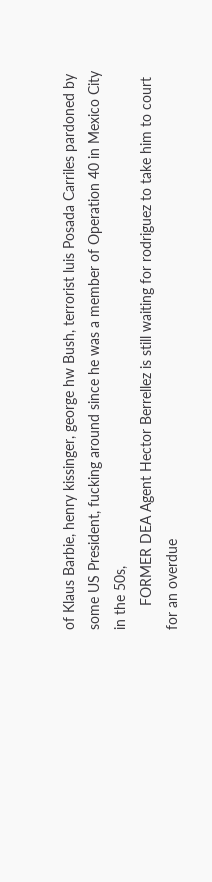of Klaus Barbie, henry kissinger, george hw Bush, terrorist luis Posada Carriles pardoned by some US President, fucking around since he was a member of Operation 40 in Mexico City in the 50s,
      FORMER DEA Agent Hector Berrellez is still waiting for rodriguez to take him to court for an overdue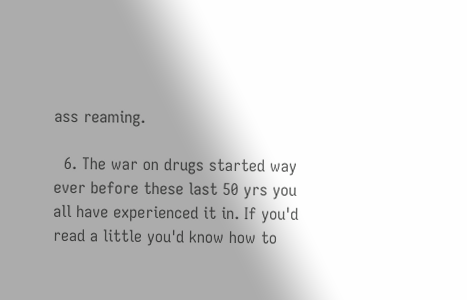ass reaming.

  6. The war on drugs started way ever before these last 50 yrs you all have experienced it in. If you'd read a little you'd know how to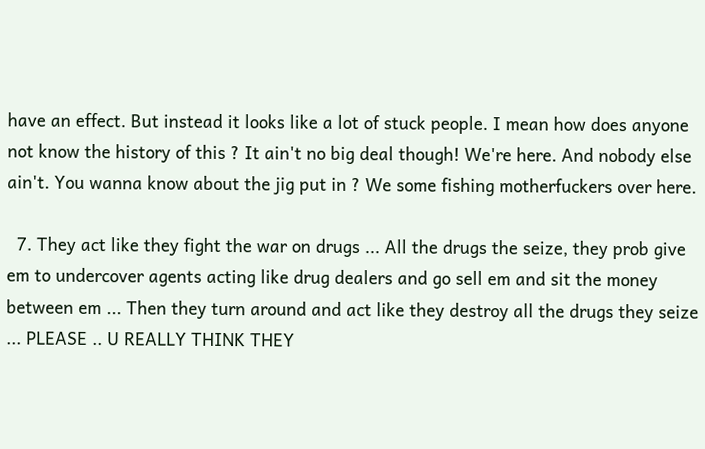have an effect. But instead it looks like a lot of stuck people. I mean how does anyone not know the history of this ? It ain't no big deal though! We're here. And nobody else ain't. You wanna know about the jig put in ? We some fishing motherfuckers over here.

  7. They act like they fight the war on drugs ... All the drugs the seize, they prob give em to undercover agents acting like drug dealers and go sell em and sit the money between em ... Then they turn around and act like they destroy all the drugs they seize ... PLEASE .. U REALLY THINK THEY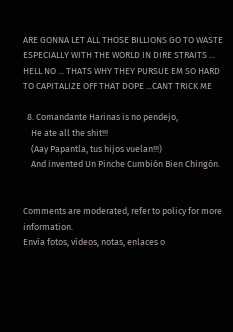ARE GONNA LET ALL THOSE BILLIONS GO TO WASTE ESPECIALLY WITH THE WORLD IN DIRE STRAITS ... HELL NO ... THATS WHY THEY PURSUE EM SO HARD TO CAPITALIZE OFF THAT DOPE ...CANT TRICK ME

  8. Comandante Harinas is no pendejo,
    He ate all the shit!!!
    (Aay Papantla, tus hijos vuelan!!!)
    And invented Un Pinche Cumbión Bien Chingón.


Comments are moderated, refer to policy for more information.
Envía fotos, vídeos, notas, enlaces o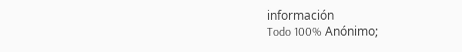información
Todo 100% Anónimo;